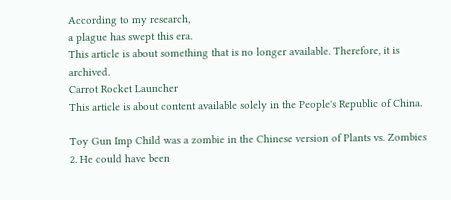According to my research,
a plague has swept this era.
This article is about something that is no longer available. Therefore, it is archived.
Carrot Rocket Launcher
This article is about content available solely in the People's Republic of China.

Toy Gun Imp Child was a zombie in the Chinese version of Plants vs. Zombies 2. He could have been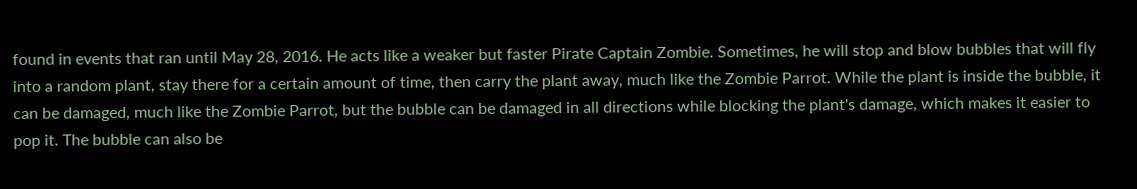found in events that ran until May 28, 2016. He acts like a weaker but faster Pirate Captain Zombie. Sometimes, he will stop and blow bubbles that will fly into a random plant, stay there for a certain amount of time, then carry the plant away, much like the Zombie Parrot. While the plant is inside the bubble, it can be damaged, much like the Zombie Parrot, but the bubble can be damaged in all directions while blocking the plant's damage, which makes it easier to pop it. The bubble can also be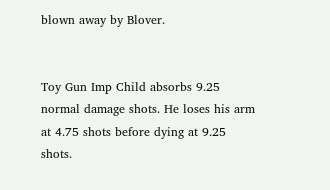blown away by Blover.


Toy Gun Imp Child absorbs 9.25 normal damage shots. He loses his arm at 4.75 shots before dying at 9.25 shots.